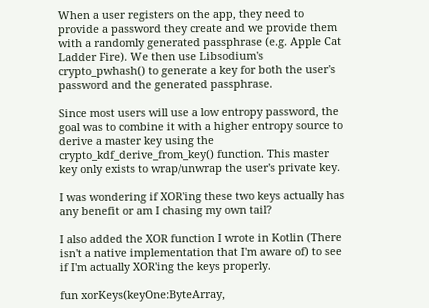When a user registers on the app, they need to provide a password they create and we provide them with a randomly generated passphrase (e.g. Apple Cat Ladder Fire). We then use Libsodium's crypto_pwhash() to generate a key for both the user's password and the generated passphrase.

Since most users will use a low entropy password, the goal was to combine it with a higher entropy source to derive a master key using the crypto_kdf_derive_from_key() function. This master key only exists to wrap/unwrap the user's private key.

I was wondering if XOR'ing these two keys actually has any benefit or am I chasing my own tail?

I also added the XOR function I wrote in Kotlin (There isn't a native implementation that I'm aware of) to see if I'm actually XOR'ing the keys properly.

fun xorKeys(keyOne:ByteArray,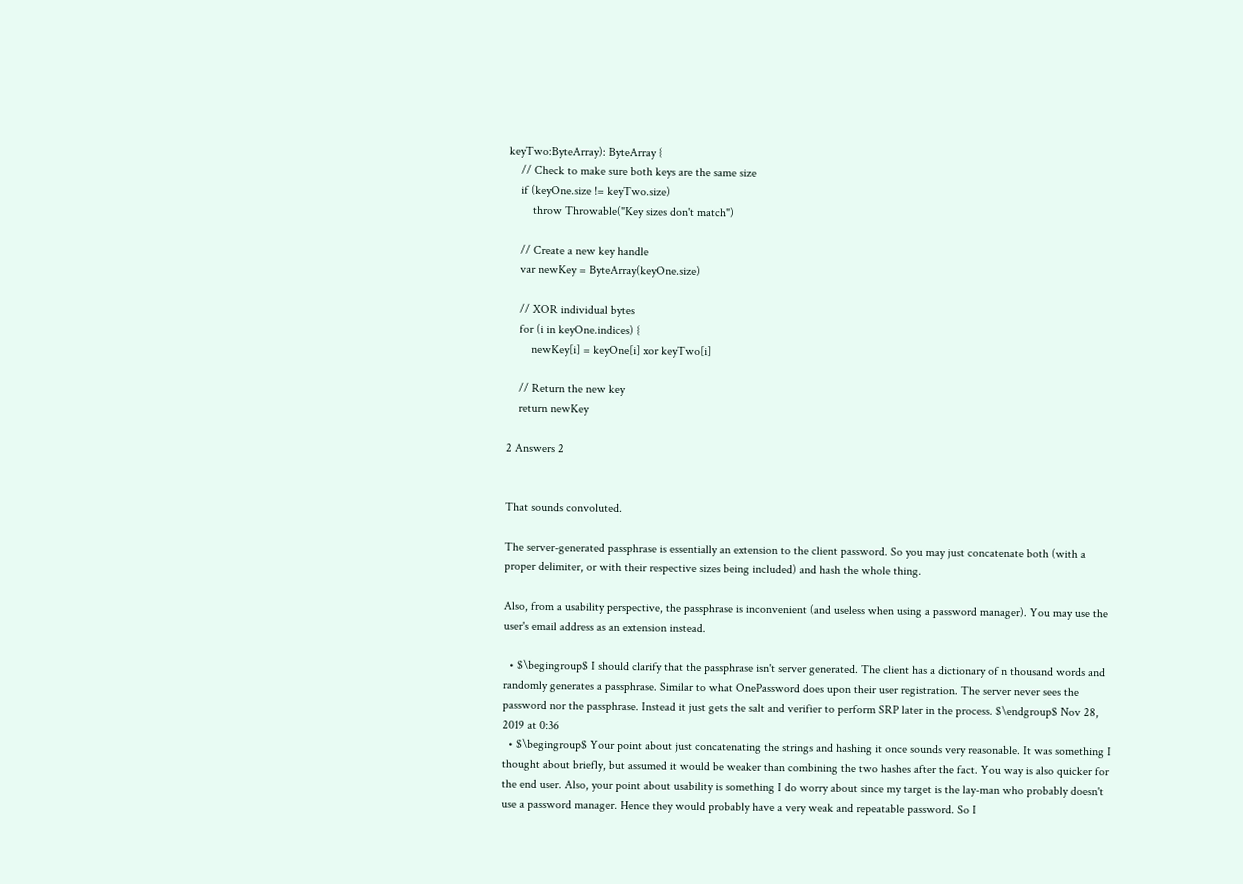keyTwo:ByteArray): ByteArray {
    // Check to make sure both keys are the same size
    if (keyOne.size != keyTwo.size)
        throw Throwable("Key sizes don't match")

    // Create a new key handle
    var newKey = ByteArray(keyOne.size)

    // XOR individual bytes
    for (i in keyOne.indices) {
        newKey[i] = keyOne[i] xor keyTwo[i]

    // Return the new key
    return newKey

2 Answers 2


That sounds convoluted.

The server-generated passphrase is essentially an extension to the client password. So you may just concatenate both (with a proper delimiter, or with their respective sizes being included) and hash the whole thing.

Also, from a usability perspective, the passphrase is inconvenient (and useless when using a password manager). You may use the user's email address as an extension instead.

  • $\begingroup$ I should clarify that the passphrase isn't server generated. The client has a dictionary of n thousand words and randomly generates a passphrase. Similar to what OnePassword does upon their user registration. The server never sees the password nor the passphrase. Instead it just gets the salt and verifier to perform SRP later in the process. $\endgroup$ Nov 28, 2019 at 0:36
  • $\begingroup$ Your point about just concatenating the strings and hashing it once sounds very reasonable. It was something I thought about briefly, but assumed it would be weaker than combining the two hashes after the fact. You way is also quicker for the end user. Also, your point about usability is something I do worry about since my target is the lay-man who probably doesn't use a password manager. Hence they would probably have a very weak and repeatable password. So I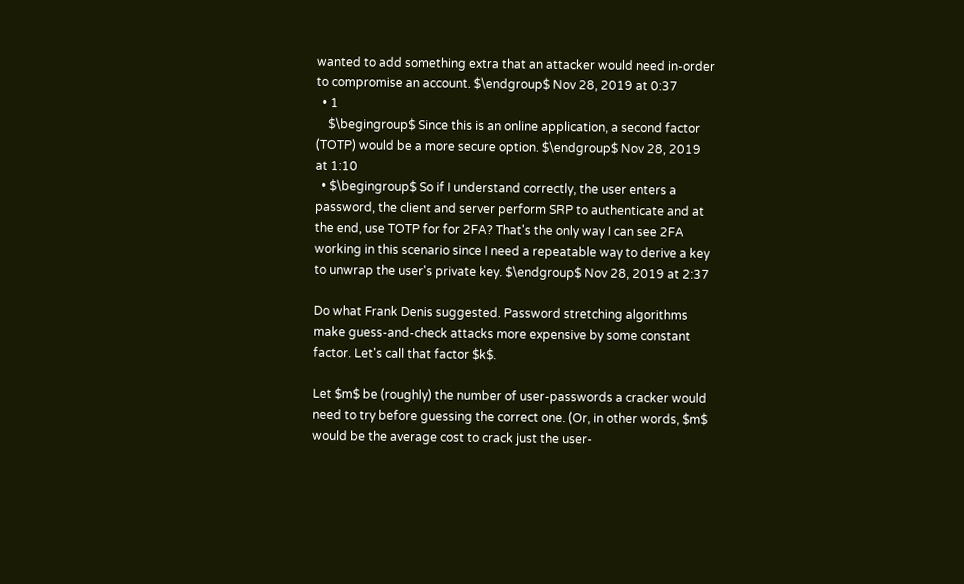wanted to add something extra that an attacker would need in-order to compromise an account. $\endgroup$ Nov 28, 2019 at 0:37
  • 1
    $\begingroup$ Since this is an online application, a second factor (TOTP) would be a more secure option. $\endgroup$ Nov 28, 2019 at 1:10
  • $\begingroup$ So if I understand correctly, the user enters a password, the client and server perform SRP to authenticate and at the end, use TOTP for for 2FA? That's the only way I can see 2FA working in this scenario since I need a repeatable way to derive a key to unwrap the user's private key. $\endgroup$ Nov 28, 2019 at 2:37

Do what Frank Denis suggested. Password stretching algorithms make guess-and-check attacks more expensive by some constant factor. Let's call that factor $k$.

Let $m$ be (roughly) the number of user-passwords a cracker would need to try before guessing the correct one. (Or, in other words, $m$ would be the average cost to crack just the user-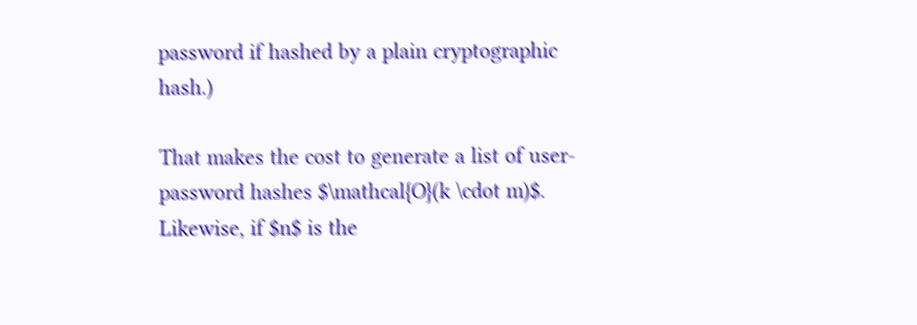password if hashed by a plain cryptographic hash.)

That makes the cost to generate a list of user-password hashes $\mathcal{O}(k \cdot m)$. Likewise, if $n$ is the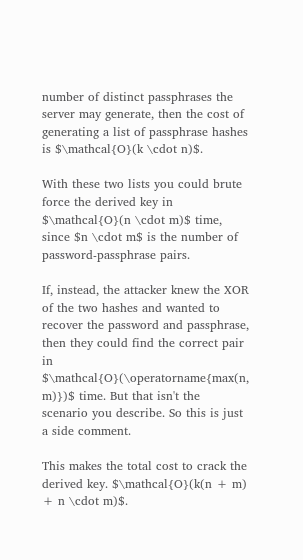number of distinct passphrases the server may generate, then the cost of generating a list of passphrase hashes is $\mathcal{O}(k \cdot n)$.

With these two lists you could brute force the derived key in $\mathcal{O}(n \cdot m)$ time, since $n \cdot m$ is the number of password-passphrase pairs.

If, instead, the attacker knew the XOR of the two hashes and wanted to recover the password and passphrase, then they could find the correct pair in $\mathcal{O}(\operatorname{max(n, m)})$ time. But that isn't the scenario you describe. So this is just a side comment.

This makes the total cost to crack the derived key. $\mathcal{O}(k(n + m) + n \cdot m)$.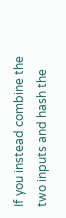If you instead combine the two inputs and hash the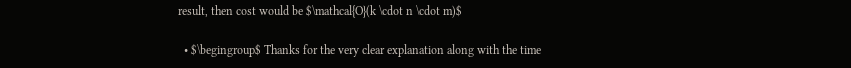result, then cost would be $\mathcal{O}(k \cdot n \cdot m)$

  • $\begingroup$ Thanks for the very clear explanation along with the time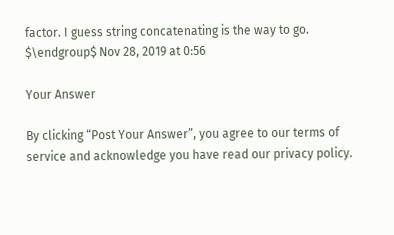factor. I guess string concatenating is the way to go. $\endgroup$ Nov 28, 2019 at 0:56

Your Answer

By clicking “Post Your Answer”, you agree to our terms of service and acknowledge you have read our privacy policy.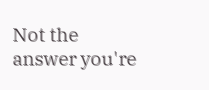Not the answer you're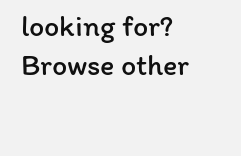looking for? Browse other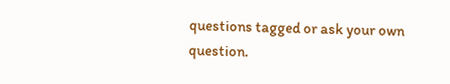questions tagged or ask your own question.